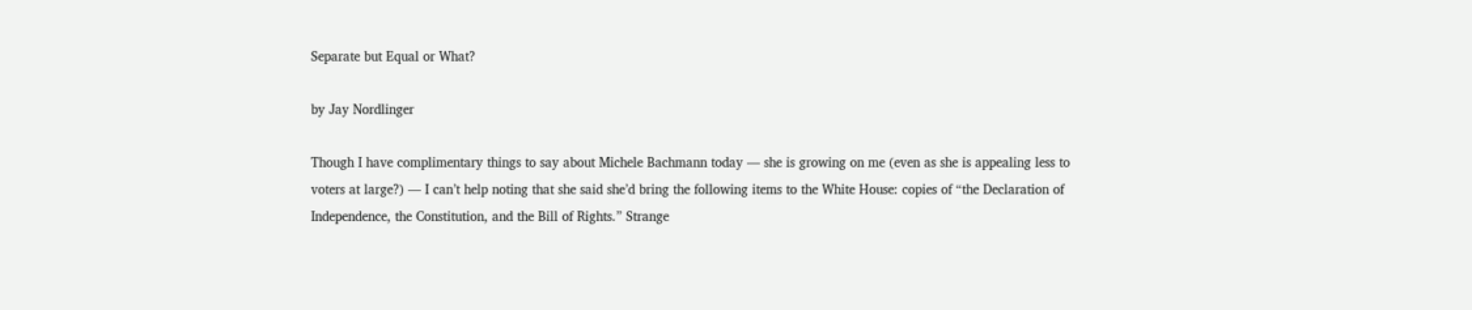Separate but Equal or What?

by Jay Nordlinger

Though I have complimentary things to say about Michele Bachmann today — she is growing on me (even as she is appealing less to voters at large?) — I can’t help noting that she said she’d bring the following items to the White House: copies of “the Declaration of Independence, the Constitution, and the Bill of Rights.” Strange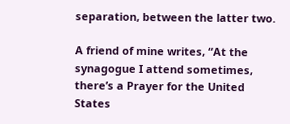separation, between the latter two.

A friend of mine writes, “At the synagogue I attend sometimes, there’s a Prayer for the United States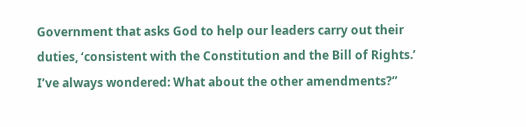Government that asks God to help our leaders carry out their duties, ‘consistent with the Constitution and the Bill of Rights.’ I’ve always wondered: What about the other amendments?”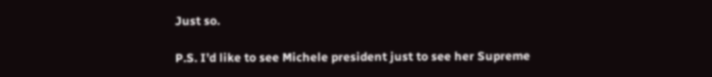Just so.

P.S. I’d like to see Michele president just to see her Supreme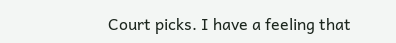Court picks. I have a feeling that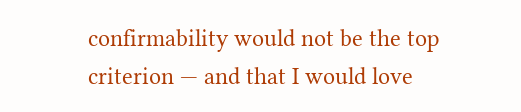confirmability would not be the top criterion — and that I would love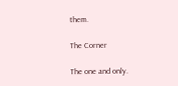them.

The Corner

The one and only.